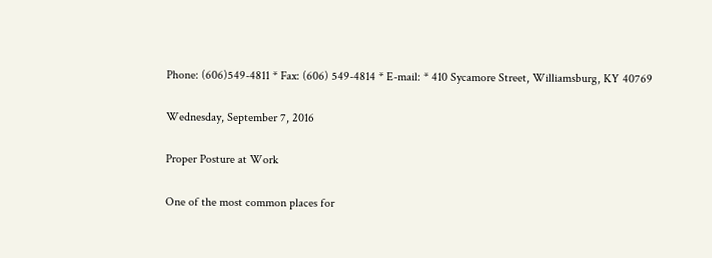Phone: (606)549-4811 * Fax: (606) 549-4814 * E-mail: * 410 Sycamore Street, Williamsburg, KY 40769

Wednesday, September 7, 2016

Proper Posture at Work

One of the most common places for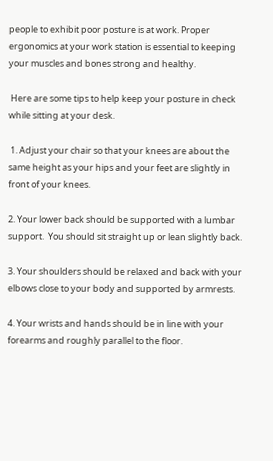people to exhibit poor posture is at work. Proper ergonomics at your work station is essential to keeping your muscles and bones strong and healthy.

 Here are some tips to help keep your posture in check while sitting at your desk.

 1. Adjust your chair so that your knees are about the same height as your hips and your feet are slightly in front of your knees.

2. Your lower back should be supported with a lumbar support.  You should sit straight up or lean slightly back.

3. Your shoulders should be relaxed and back with your elbows close to your body and supported by armrests.

4. Your wrists and hands should be in line with your forearms and roughly parallel to the floor.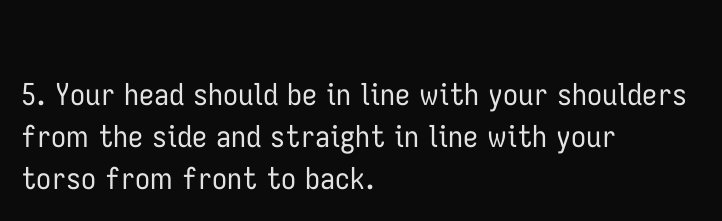5. Your head should be in line with your shoulders from the side and straight in line with your torso from front to back.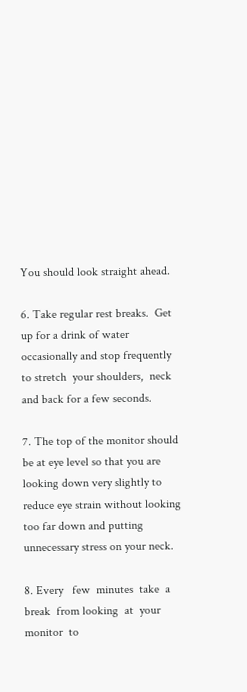You should look straight ahead.

6. Take regular rest breaks.  Get up for a drink of water occasionally and stop frequently to stretch  your shoulders,  neck  and back for a few seconds.

7. The top of the monitor should be at eye level so that you are looking down very slightly to reduce eye strain without looking too far down and putting unnecessary stress on your neck.

8. Every   few  minutes  take  a  break  from looking  at  your  monitor  to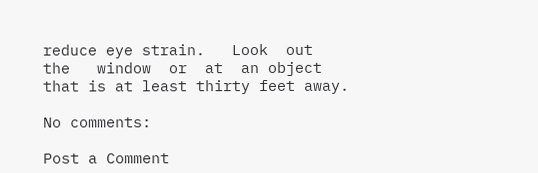reduce eye strain.   Look  out  the   window  or  at  an object that is at least thirty feet away.

No comments:

Post a Comment